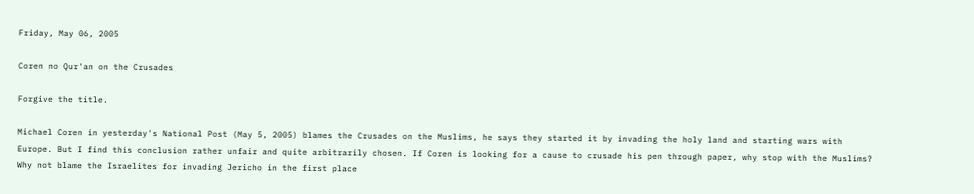Friday, May 06, 2005

Coren no Qur'an on the Crusades

Forgive the title.

Michael Coren in yesterday's National Post (May 5, 2005) blames the Crusades on the Muslims, he says they started it by invading the holy land and starting wars with Europe. But I find this conclusion rather unfair and quite arbitrarily chosen. If Coren is looking for a cause to crusade his pen through paper, why stop with the Muslims? Why not blame the Israelites for invading Jericho in the first place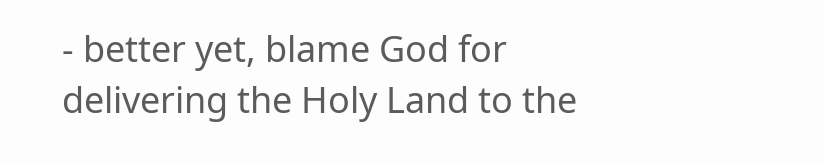- better yet, blame God for delivering the Holy Land to the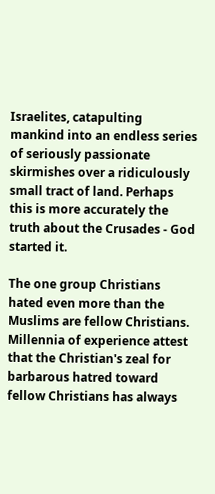Israelites, catapulting mankind into an endless series of seriously passionate skirmishes over a ridiculously small tract of land. Perhaps this is more accurately the truth about the Crusades - God started it.

The one group Christians hated even more than the Muslims are fellow Christians. Millennia of experience attest that the Christian's zeal for barbarous hatred toward fellow Christians has always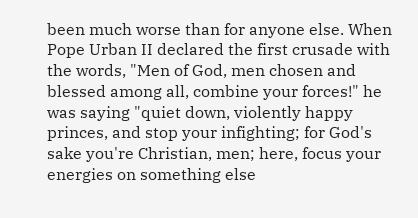been much worse than for anyone else. When Pope Urban II declared the first crusade with the words, "Men of God, men chosen and blessed among all, combine your forces!" he was saying "quiet down, violently happy princes, and stop your infighting; for God's sake you're Christian, men; here, focus your energies on something else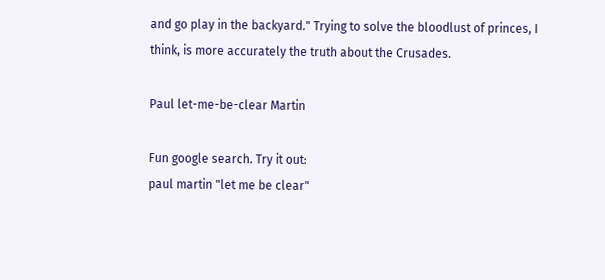and go play in the backyard." Trying to solve the bloodlust of princes, I think, is more accurately the truth about the Crusades.

Paul let-me-be-clear Martin

Fun google search. Try it out:
paul martin "let me be clear"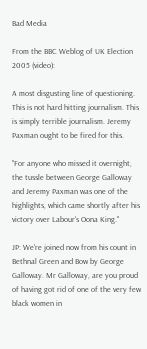Bad Media

From the BBC Weblog of UK Election 2005 (video):

A most disgusting line of questioning. This is not hard hitting journalism. This is simply terrible journalism. Jeremy Paxman ought to be fired for this.

"For anyone who missed it overnight, the tussle between George Galloway and Jeremy Paxman was one of the highlights, which came shortly after his victory over Labour's Oona King."

JP: We're joined now from his count in Bethnal Green and Bow by George Galloway. Mr Galloway, are you proud of having got rid of one of the very few black women in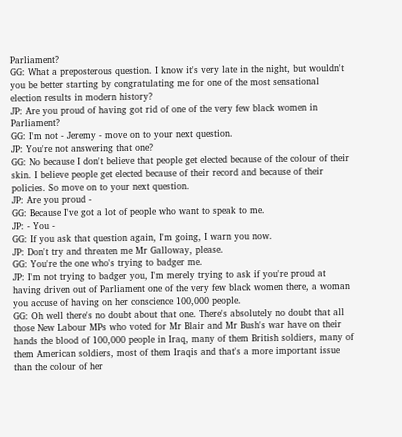Parliament?
GG: What a preposterous question. I know it's very late in the night, but wouldn't you be better starting by congratulating me for one of the most sensational election results in modern history?
JP: Are you proud of having got rid of one of the very few black women in Parliament?
GG: I'm not - Jeremy - move on to your next question.
JP: You're not answering that one?
GG: No because I don't believe that people get elected because of the colour of their skin. I believe people get elected because of their record and because of their policies. So move on to your next question.
JP: Are you proud -
GG: Because I've got a lot of people who want to speak to me.
JP: - You -
GG: If you ask that question again, I'm going, I warn you now.
JP: Don't try and threaten me Mr Galloway, please.
GG: You're the one who's trying to badger me.
JP: I'm not trying to badger you, I'm merely trying to ask if you're proud at having driven out of Parliament one of the very few black women there, a woman you accuse of having on her conscience 100,000 people.
GG: Oh well there's no doubt about that one. There's absolutely no doubt that all those New Labour MPs who voted for Mr Blair and Mr Bush's war have on their hands the blood of 100,000 people in Iraq, many of them British soldiers, many of them American soldiers, most of them Iraqis and that's a more important issue than the colour of her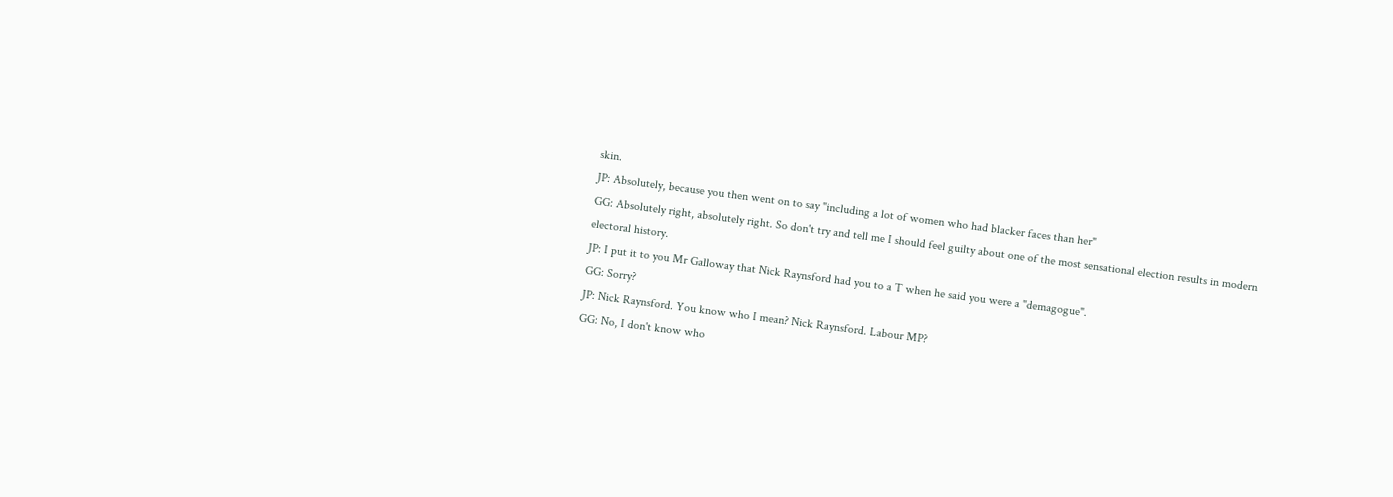skin.
JP: Absolutely, because you then went on to say "including a lot of women who had blacker faces than her"
GG: Absolutely right, absolutely right. So don't try and tell me I should feel guilty about one of the most sensational election results in modern electoral history.
JP: I put it to you Mr Galloway that Nick Raynsford had you to a T when he said you were a "demagogue".
GG: Sorry?
JP: Nick Raynsford. You know who I mean? Nick Raynsford. Labour MP?
GG: No, I don't know who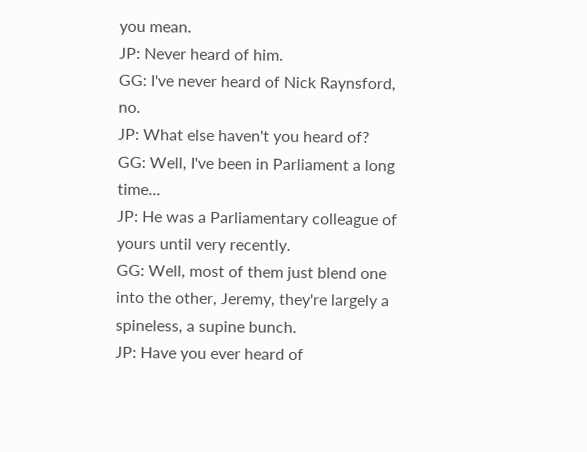you mean.
JP: Never heard of him.
GG: I've never heard of Nick Raynsford, no.
JP: What else haven't you heard of?
GG: Well, I've been in Parliament a long time...
JP: He was a Parliamentary colleague of yours until very recently.
GG: Well, most of them just blend one into the other, Jeremy, they're largely a spineless, a supine bunch.
JP: Have you ever heard of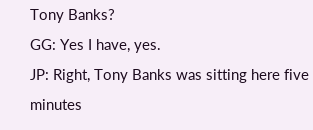Tony Banks?
GG: Yes I have, yes.
JP: Right, Tony Banks was sitting here five minutes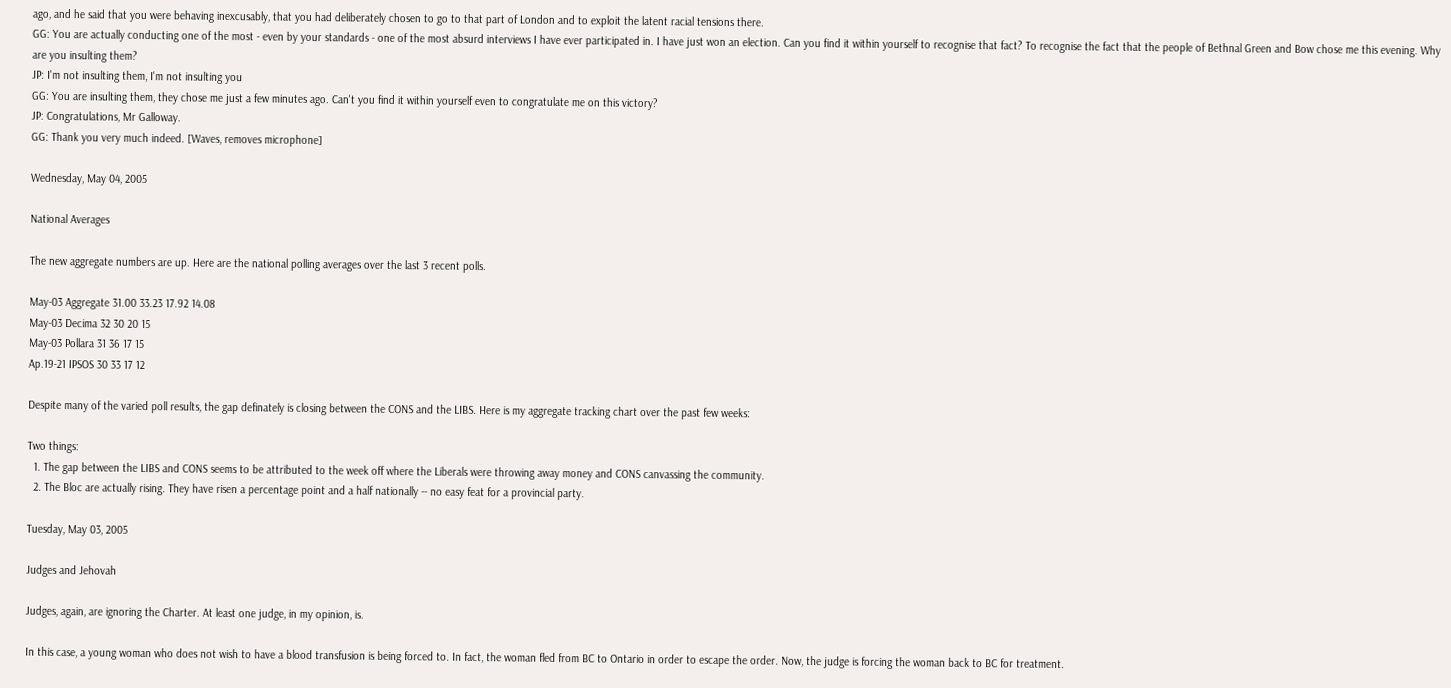ago, and he said that you were behaving inexcusably, that you had deliberately chosen to go to that part of London and to exploit the latent racial tensions there.
GG: You are actually conducting one of the most - even by your standards - one of the most absurd interviews I have ever participated in. I have just won an election. Can you find it within yourself to recognise that fact? To recognise the fact that the people of Bethnal Green and Bow chose me this evening. Why are you insulting them?
JP: I'm not insulting them, I'm not insulting you
GG: You are insulting them, they chose me just a few minutes ago. Can't you find it within yourself even to congratulate me on this victory?
JP: Congratulations, Mr Galloway.
GG: Thank you very much indeed. [Waves, removes microphone]

Wednesday, May 04, 2005

National Averages

The new aggregate numbers are up. Here are the national polling averages over the last 3 recent polls.

May-03 Aggregate 31.00 33.23 17.92 14.08
May-03 Decima 32 30 20 15
May-03 Pollara 31 36 17 15
Ap.19-21 IPSOS 30 33 17 12

Despite many of the varied poll results, the gap definately is closing between the CONS and the LIBS. Here is my aggregate tracking chart over the past few weeks:

Two things:
  1. The gap between the LIBS and CONS seems to be attributed to the week off where the Liberals were throwing away money and CONS canvassing the community.
  2. The Bloc are actually rising. They have risen a percentage point and a half nationally -- no easy feat for a provincial party.

Tuesday, May 03, 2005

Judges and Jehovah

Judges, again, are ignoring the Charter. At least one judge, in my opinion, is.

In this case, a young woman who does not wish to have a blood transfusion is being forced to. In fact, the woman fled from BC to Ontario in order to escape the order. Now, the judge is forcing the woman back to BC for treatment.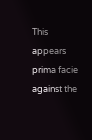This appears prima facie against the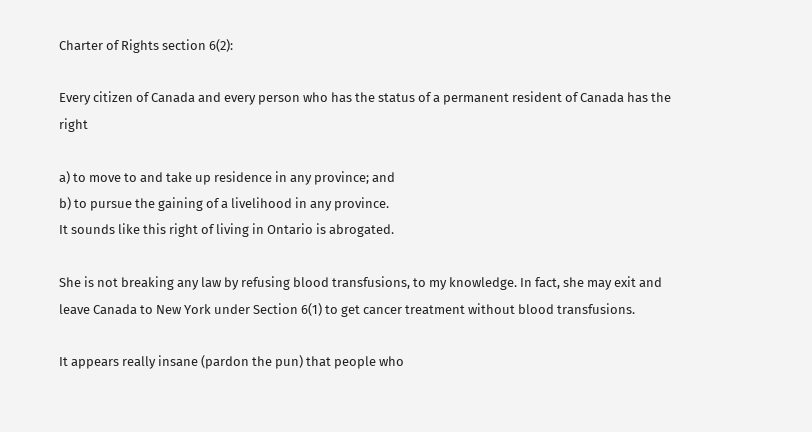Charter of Rights section 6(2):

Every citizen of Canada and every person who has the status of a permanent resident of Canada has the right

a) to move to and take up residence in any province; and
b) to pursue the gaining of a livelihood in any province.
It sounds like this right of living in Ontario is abrogated.

She is not breaking any law by refusing blood transfusions, to my knowledge. In fact, she may exit and leave Canada to New York under Section 6(1) to get cancer treatment without blood transfusions.

It appears really insane (pardon the pun) that people who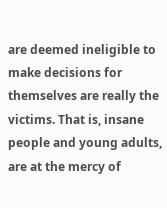are deemed ineligible to make decisions for themselves are really the victims. That is, insane people and young adults, are at the mercy of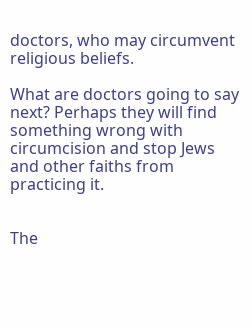doctors, who may circumvent religious beliefs.

What are doctors going to say next? Perhaps they will find something wrong with circumcision and stop Jews and other faiths from practicing it.


The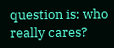question is: who really cares?